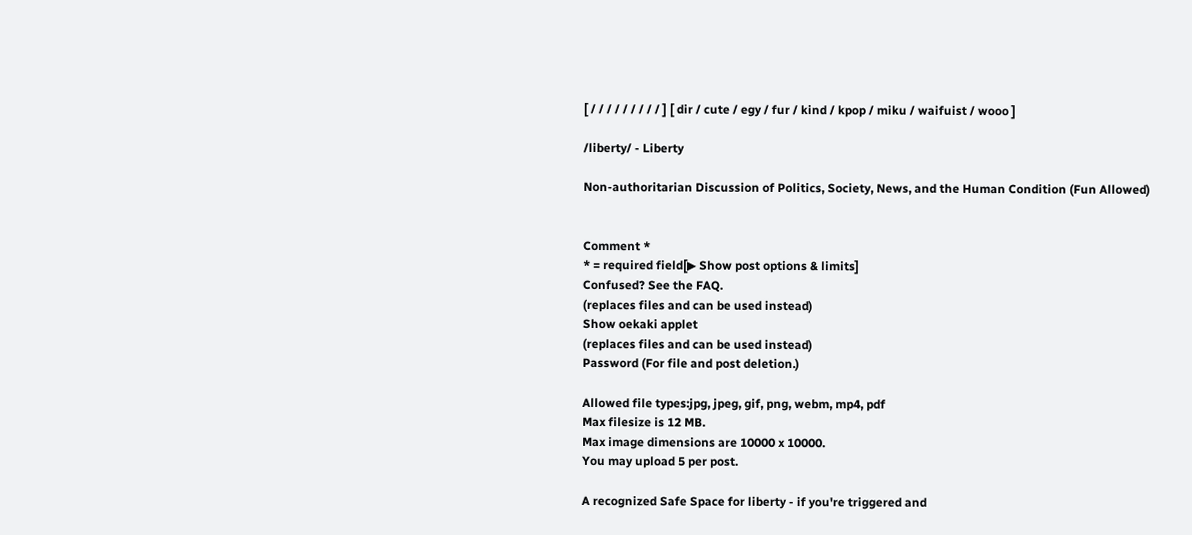[ / / / / / / / / / ] [ dir / cute / egy / fur / kind / kpop / miku / waifuist / wooo ]

/liberty/ - Liberty

Non-authoritarian Discussion of Politics, Society, News, and the Human Condition (Fun Allowed)


Comment *
* = required field[▶ Show post options & limits]
Confused? See the FAQ.
(replaces files and can be used instead)
Show oekaki applet
(replaces files and can be used instead)
Password (For file and post deletion.)

Allowed file types:jpg, jpeg, gif, png, webm, mp4, pdf
Max filesize is 12 MB.
Max image dimensions are 10000 x 10000.
You may upload 5 per post.

A recognized Safe Space for liberty - if you're triggered and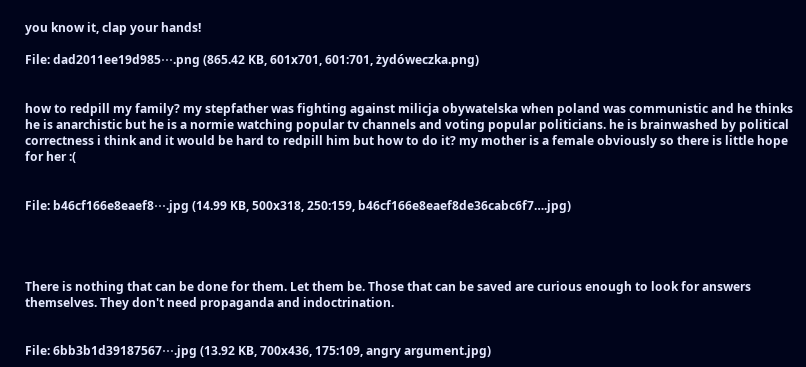you know it, clap your hands!

File: dad2011ee19d985⋯.png (865.42 KB, 601x701, 601:701, żydóweczka.png)


how to redpill my family? my stepfather was fighting against milicja obywatelska when poland was communistic and he thinks he is anarchistic but he is a normie watching popular tv channels and voting popular politicians. he is brainwashed by political correctness i think and it would be hard to redpill him but how to do it? my mother is a female obviously so there is little hope for her :(


File: b46cf166e8eaef8⋯.jpg (14.99 KB, 500x318, 250:159, b46cf166e8eaef8de36cabc6f7….jpg)




There is nothing that can be done for them. Let them be. Those that can be saved are curious enough to look for answers themselves. They don't need propaganda and indoctrination.


File: 6bb3b1d39187567⋯.jpg (13.92 KB, 700x436, 175:109, angry argument.jpg)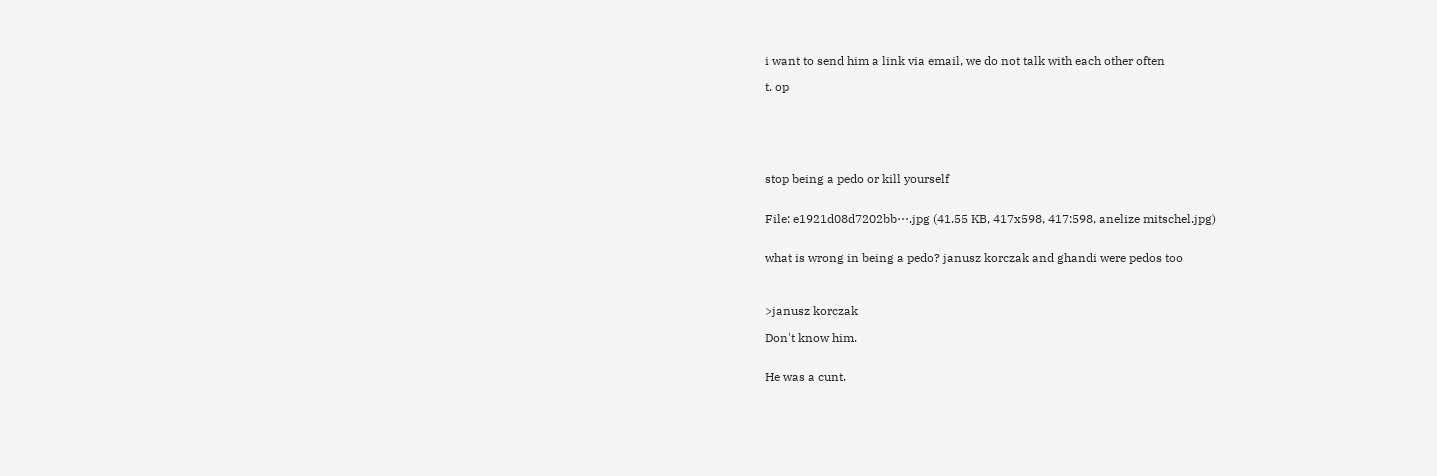i want to send him a link via email, we do not talk with each other often

t. op






stop being a pedo or kill yourself


File: e1921d08d7202bb⋯.jpg (41.55 KB, 417x598, 417:598, anelize mitschel.jpg)


what is wrong in being a pedo? janusz korczak and ghandi were pedos too



>janusz korczak

Don't know him.


He was a cunt.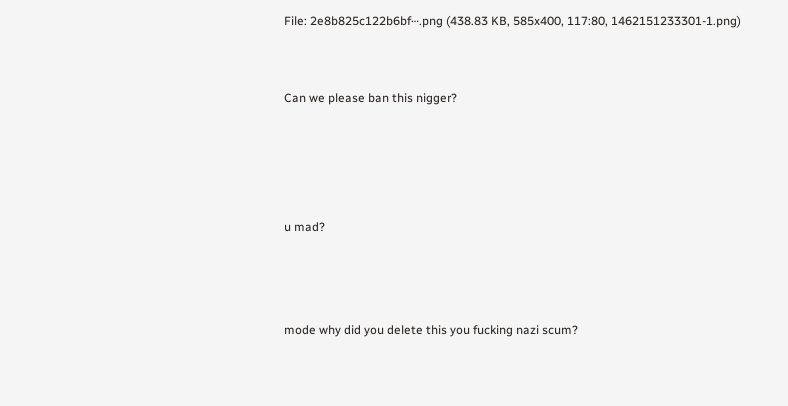File: 2e8b825c122b6bf⋯.png (438.83 KB, 585x400, 117:80, 1462151233301-1.png)


Can we please ban this nigger?




u mad?



mode why did you delete this you fucking nazi scum?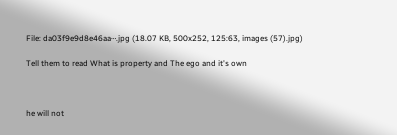File: da03f9e9d8e46aa⋯.jpg (18.07 KB, 500x252, 125:63, images (57).jpg)

Tell them to read What is property and The ego and it's own



he will not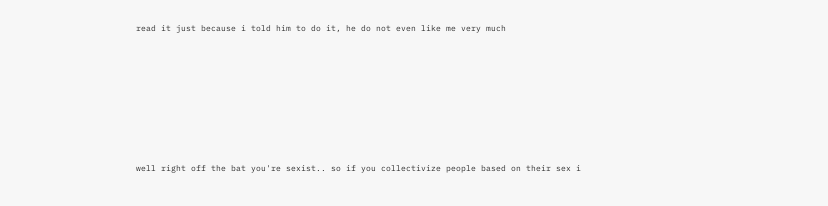read it just because i told him to do it, he do not even like me very much









well right off the bat you're sexist.. so if you collectivize people based on their sex i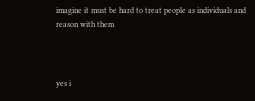imagine it must be hard to treat people as individuals and reason with them



yes i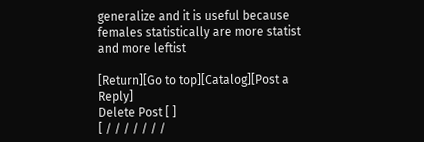generalize and it is useful because females statistically are more statist and more leftist

[Return][Go to top][Catalog][Post a Reply]
Delete Post [ ]
[ / / / / / / /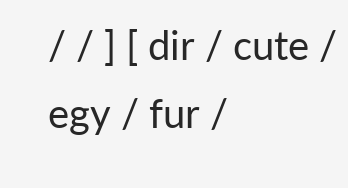/ / ] [ dir / cute / egy / fur /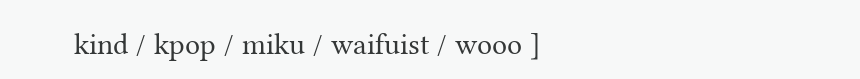kind / kpop / miku / waifuist / wooo ]